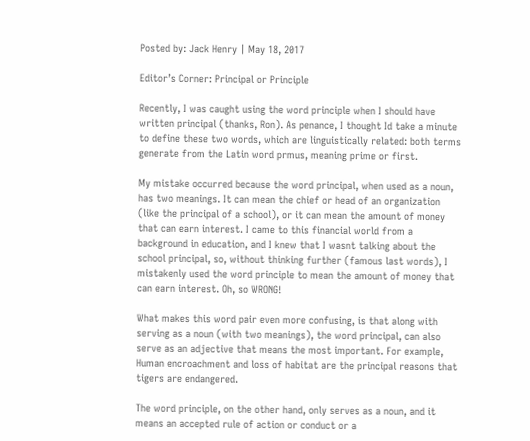Posted by: Jack Henry | May 18, 2017

Editor’s Corner: Principal or Principle

Recently, I was caught using the word principle when I should have written principal (thanks, Ron). As penance, I thought Id take a minute to define these two words, which are linguistically related: both terms generate from the Latin word prmus, meaning prime or first.

My mistake occurred because the word principal, when used as a noun, has two meanings. It can mean the chief or head of an organization (like the principal of a school), or it can mean the amount of money that can earn interest. I came to this financial world from a background in education, and I knew that I wasnt talking about the school principal, so, without thinking further (famous last words), I mistakenly used the word principle to mean the amount of money that can earn interest. Oh, so WRONG!

What makes this word pair even more confusing, is that along with serving as a noun (with two meanings), the word principal, can also serve as an adjective that means the most important. For example, Human encroachment and loss of habitat are the principal reasons that tigers are endangered.

The word principle, on the other hand, only serves as a noun, and it means an accepted rule of action or conduct or a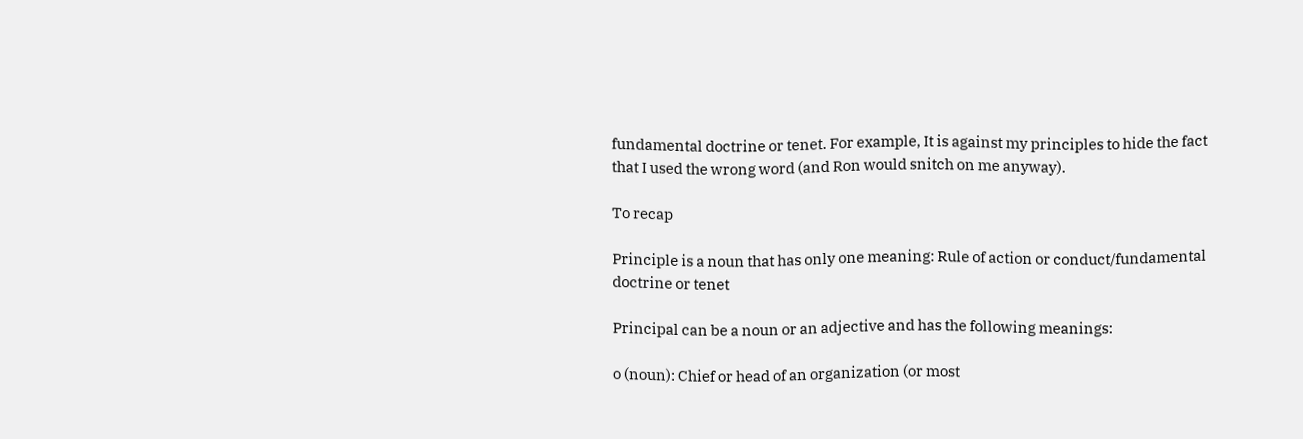fundamental doctrine or tenet. For example, It is against my principles to hide the fact that I used the wrong word (and Ron would snitch on me anyway).

To recap

Principle is a noun that has only one meaning: Rule of action or conduct/fundamental doctrine or tenet

Principal can be a noun or an adjective and has the following meanings:

o (noun): Chief or head of an organization (or most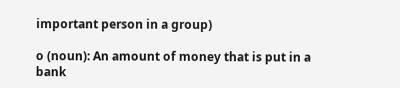important person in a group)

o (noun): An amount of money that is put in a bank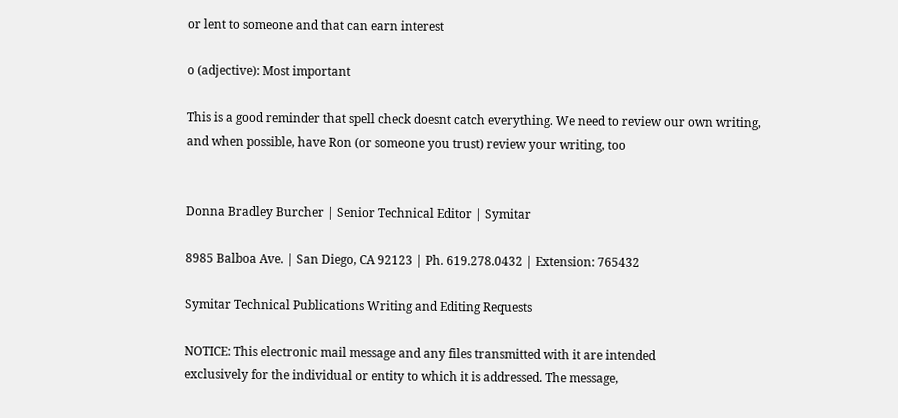or lent to someone and that can earn interest

o (adjective): Most important

This is a good reminder that spell check doesnt catch everything. We need to review our own writing, and when possible, have Ron (or someone you trust) review your writing, too


Donna Bradley Burcher | Senior Technical Editor | Symitar

8985 Balboa Ave. | San Diego, CA 92123 | Ph. 619.278.0432 | Extension: 765432

Symitar Technical Publications Writing and Editing Requests

NOTICE: This electronic mail message and any files transmitted with it are intended
exclusively for the individual or entity to which it is addressed. The message,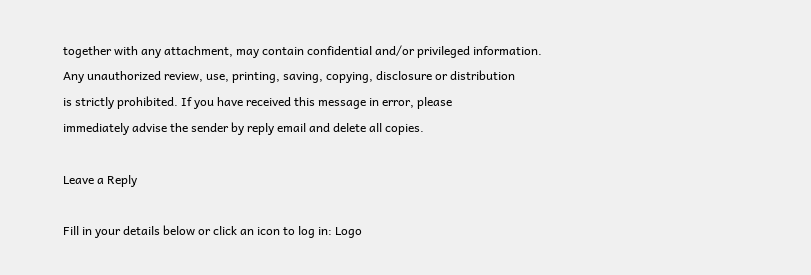together with any attachment, may contain confidential and/or privileged information.
Any unauthorized review, use, printing, saving, copying, disclosure or distribution
is strictly prohibited. If you have received this message in error, please
immediately advise the sender by reply email and delete all copies.

Leave a Reply

Fill in your details below or click an icon to log in: Logo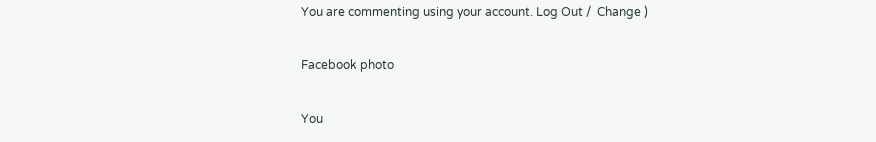You are commenting using your account. Log Out /  Change )

Facebook photo

You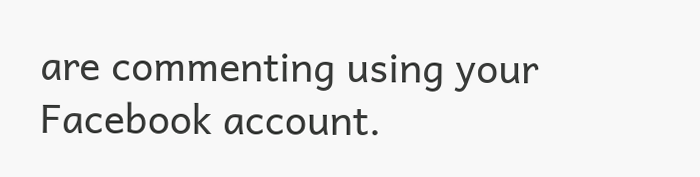are commenting using your Facebook account.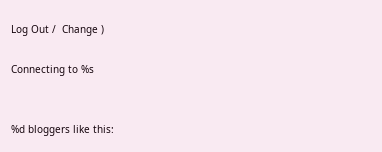Log Out /  Change )

Connecting to %s


%d bloggers like this: